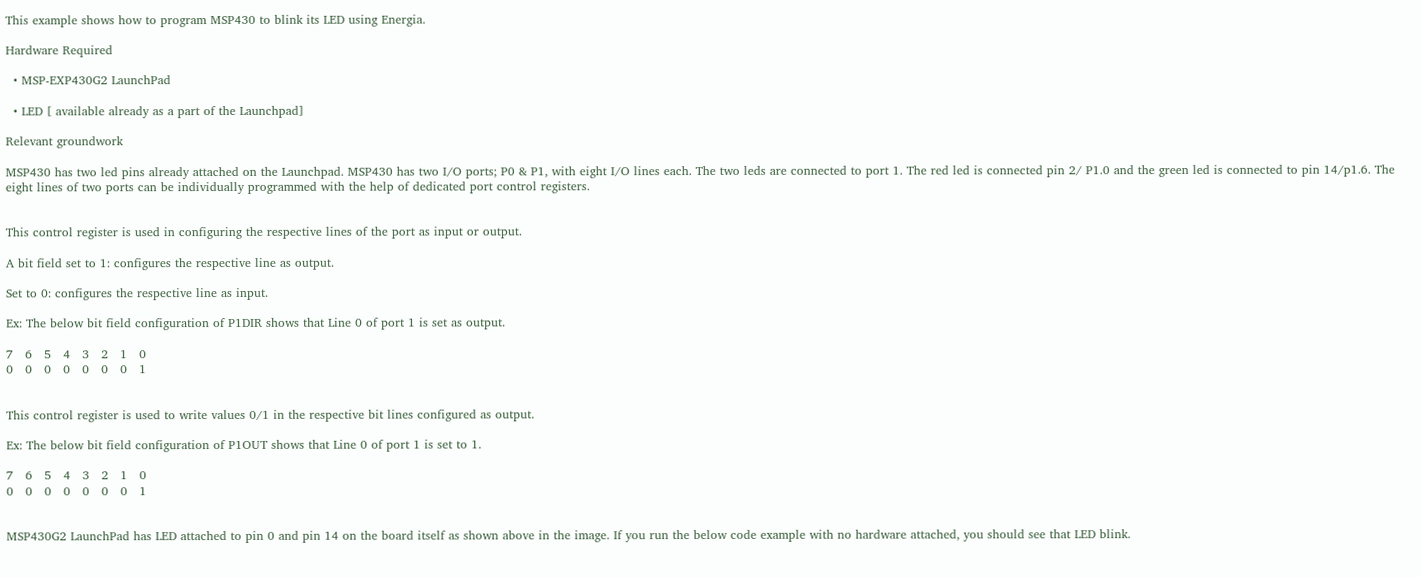This example shows how to program MSP430 to blink its LED using Energia.

Hardware Required

  • MSP-EXP430G2 LaunchPad

  • LED [ available already as a part of the Launchpad]

Relevant groundwork

MSP430 has two led pins already attached on the Launchpad. MSP430 has two I/O ports; P0 & P1, with eight I/O lines each. The two leds are connected to port 1. The red led is connected pin 2/ P1.0 and the green led is connected to pin 14/p1.6. The eight lines of two ports can be individually programmed with the help of dedicated port control registers.


This control register is used in configuring the respective lines of the port as input or output.

A bit field set to 1: configures the respective line as output.

Set to 0: configures the respective line as input.

Ex: The below bit field configuration of P1DIR shows that Line 0 of port 1 is set as output.

7   6   5   4   3   2   1   0
0   0   0   0   0   0   0   1


This control register is used to write values 0/1 in the respective bit lines configured as output.

Ex: The below bit field configuration of P1OUT shows that Line 0 of port 1 is set to 1.

7   6   5   4   3   2   1   0
0   0   0   0   0   0   0   1


MSP430G2 LaunchPad has LED attached to pin 0 and pin 14 on the board itself as shown above in the image. If you run the below code example with no hardware attached, you should see that LED blink.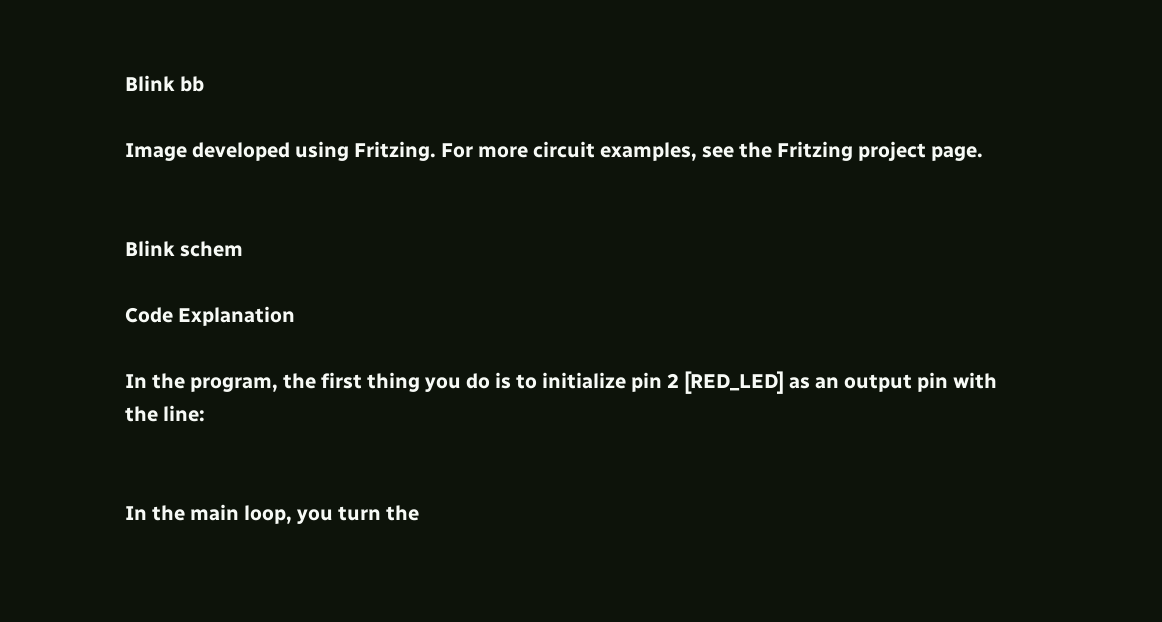Blink bb

Image developed using Fritzing. For more circuit examples, see the Fritzing project page.


Blink schem

Code Explanation

In the program, the first thing you do is to initialize pin 2 [RED_LED] as an output pin with the line:


In the main loop, you turn the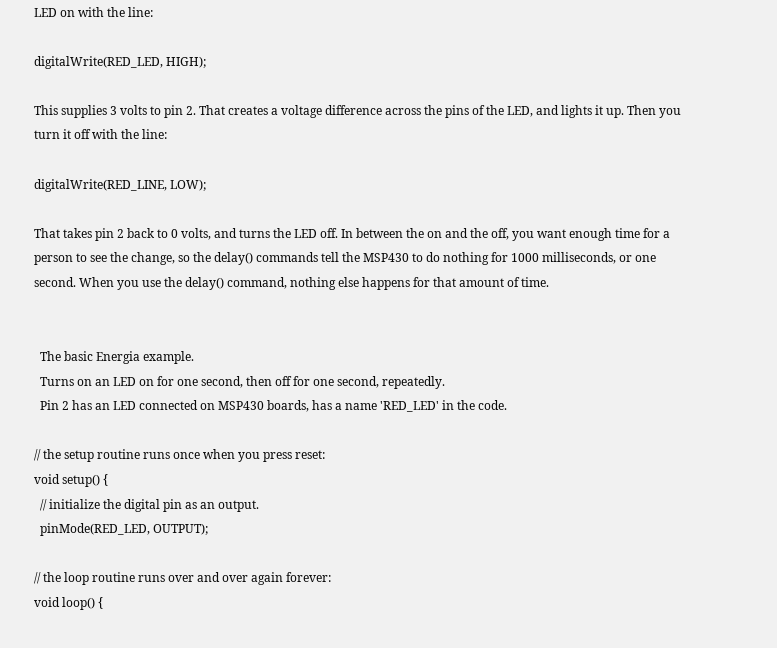LED on with the line:

digitalWrite(RED_LED, HIGH);

This supplies 3 volts to pin 2. That creates a voltage difference across the pins of the LED, and lights it up. Then you turn it off with the line:

digitalWrite(RED_LINE, LOW);

That takes pin 2 back to 0 volts, and turns the LED off. In between the on and the off, you want enough time for a person to see the change, so the delay() commands tell the MSP430 to do nothing for 1000 milliseconds, or one second. When you use the delay() command, nothing else happens for that amount of time.


  The basic Energia example.
  Turns on an LED on for one second, then off for one second, repeatedly.
  Pin 2 has an LED connected on MSP430 boards, has a name 'RED_LED' in the code.

// the setup routine runs once when you press reset:
void setup() {
  // initialize the digital pin as an output.
  pinMode(RED_LED, OUTPUT);

// the loop routine runs over and over again forever:
void loop() {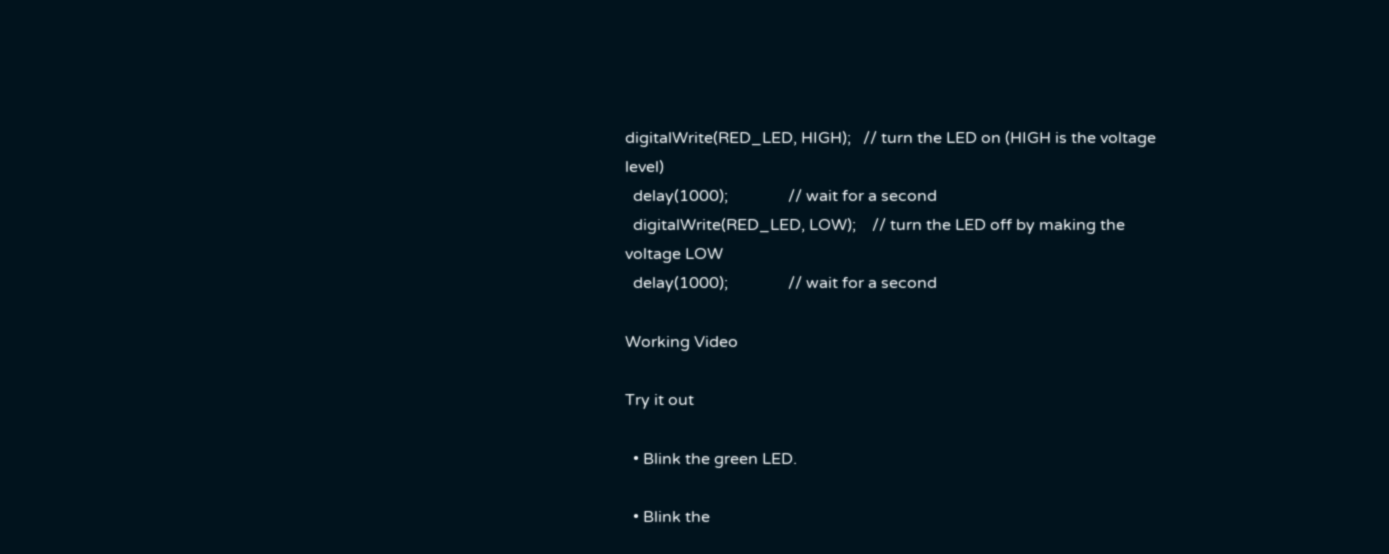digitalWrite(RED_LED, HIGH);   // turn the LED on (HIGH is the voltage level)
  delay(1000);               // wait for a second
  digitalWrite(RED_LED, LOW);    // turn the LED off by making the voltage LOW
  delay(1000);               // wait for a second

Working Video

Try it out

  • Blink the green LED.

  • Blink the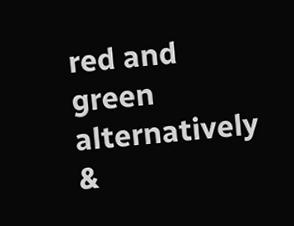red and green alternatively &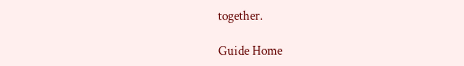together.

Guide Home